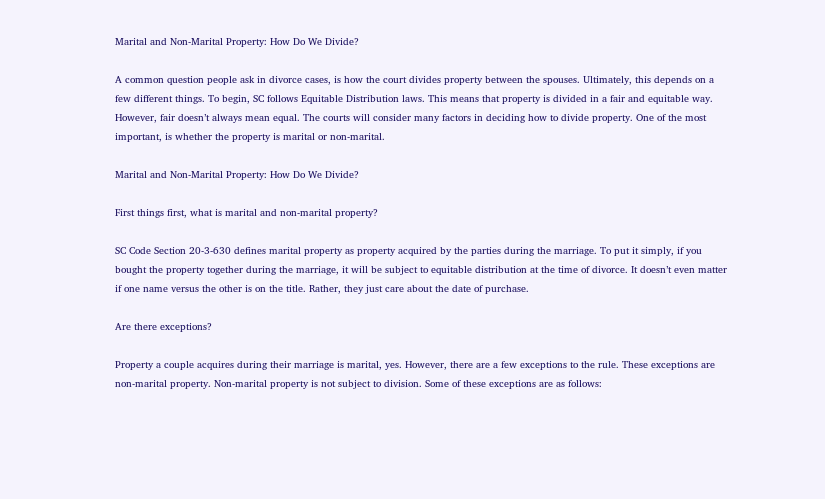Marital and Non-Marital Property: How Do We Divide?

A common question people ask in divorce cases, is how the court divides property between the spouses. Ultimately, this depends on a few different things. To begin, SC follows Equitable Distribution laws. This means that property is divided in a fair and equitable way. However, fair doesn’t always mean equal. The courts will consider many factors in deciding how to divide property. One of the most important, is whether the property is marital or non-marital.

Marital and Non-Marital Property: How Do We Divide?

First things first, what is marital and non-marital property?

SC Code Section 20-3-630 defines marital property as property acquired by the parties during the marriage. To put it simply, if you bought the property together during the marriage, it will be subject to equitable distribution at the time of divorce. It doesn’t even matter if one name versus the other is on the title. Rather, they just care about the date of purchase.

Are there exceptions?

Property a couple acquires during their marriage is marital, yes. However, there are a few exceptions to the rule. These exceptions are non-marital property. Non-marital property is not subject to division. Some of these exceptions are as follows: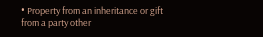• Property from an inheritance or gift from a party other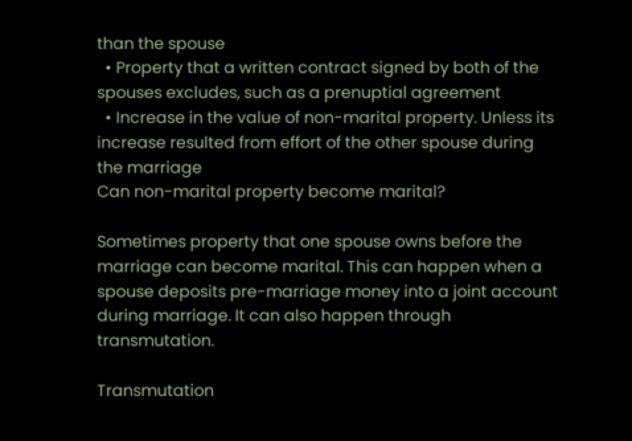than the spouse
  • Property that a written contract signed by both of the spouses excludes, such as a prenuptial agreement
  • Increase in the value of non-marital property. Unless its increase resulted from effort of the other spouse during the marriage
Can non-marital property become marital?

Sometimes property that one spouse owns before the marriage can become marital. This can happen when a spouse deposits pre-marriage money into a joint account during marriage. It can also happen through transmutation.

Transmutation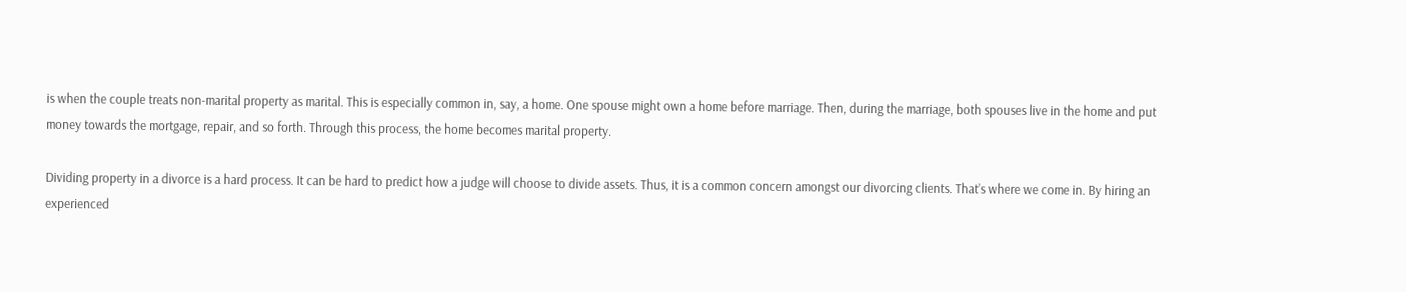is when the couple treats non-marital property as marital. This is especially common in, say, a home. One spouse might own a home before marriage. Then, during the marriage, both spouses live in the home and put money towards the mortgage, repair, and so forth. Through this process, the home becomes marital property.

Dividing property in a divorce is a hard process. It can be hard to predict how a judge will choose to divide assets. Thus, it is a common concern amongst our divorcing clients. That’s where we come in. By hiring an experienced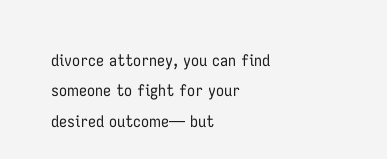divorce attorney, you can find someone to fight for your desired outcome— but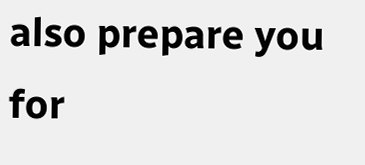also prepare you for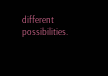different possibilities.